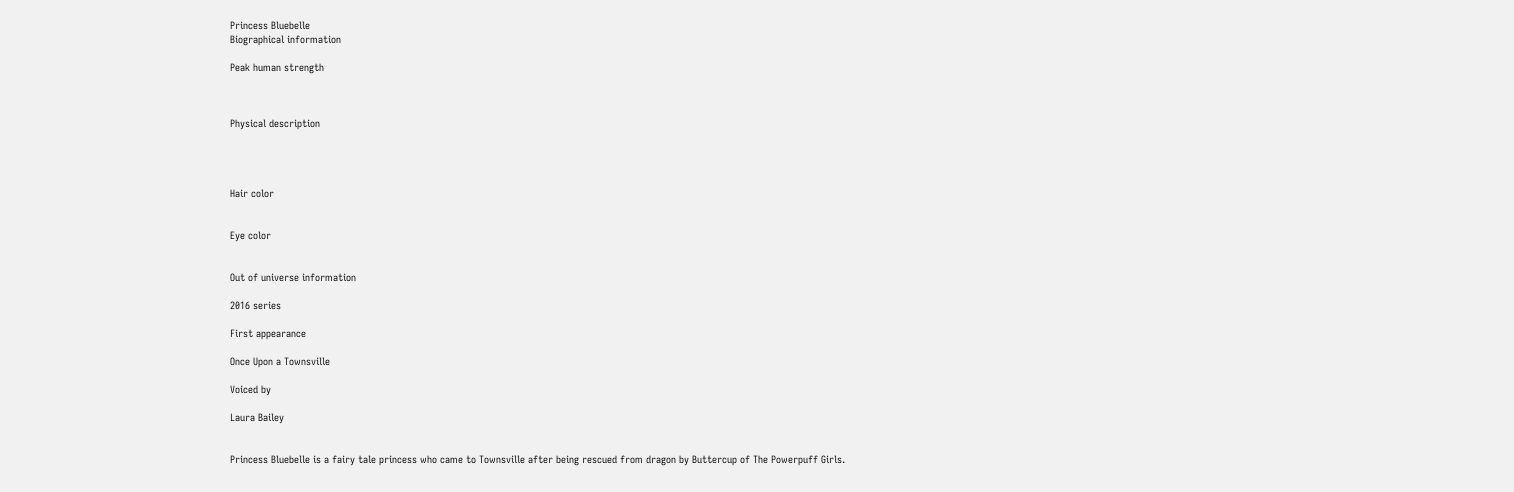Princess Bluebelle
Biographical information

Peak human strength



Physical description




Hair color


Eye color


Out of universe information

2016 series

First appearance

Once Upon a Townsville

Voiced by

Laura Bailey


Princess Bluebelle is a fairy tale princess who came to Townsville after being rescued from dragon by Buttercup of The Powerpuff Girls.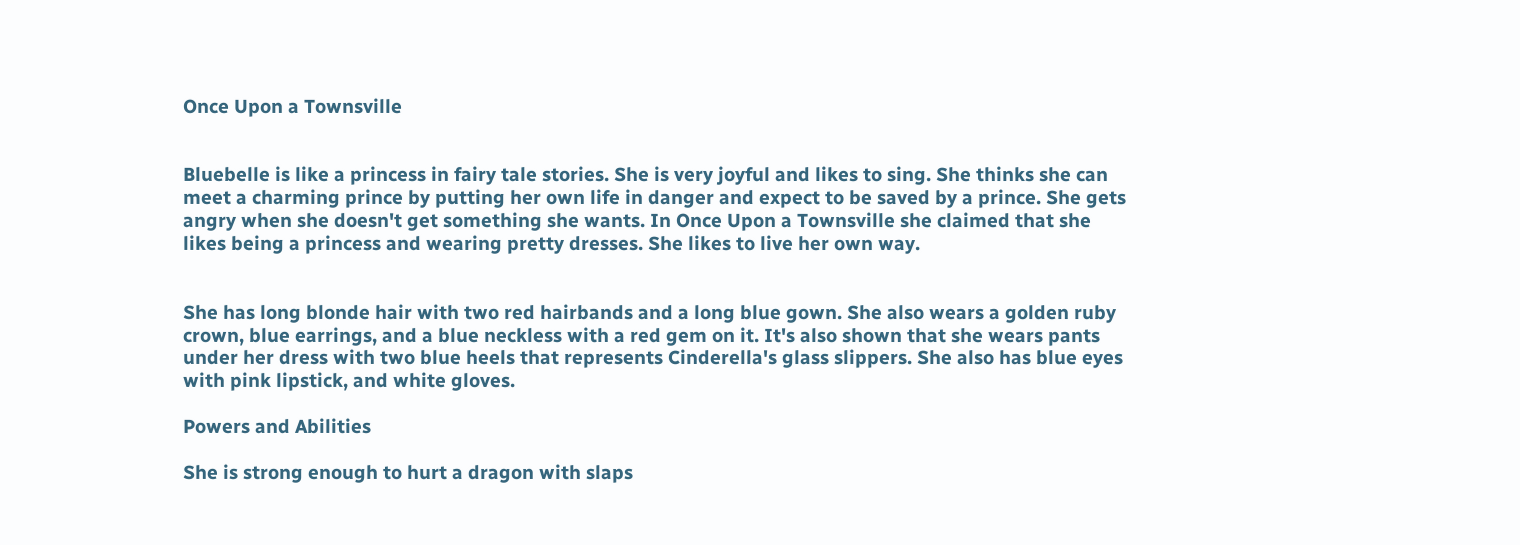Once Upon a Townsville


Bluebelle is like a princess in fairy tale stories. She is very joyful and likes to sing. She thinks she can meet a charming prince by putting her own life in danger and expect to be saved by a prince. She gets angry when she doesn't get something she wants. In Once Upon a Townsville she claimed that she likes being a princess and wearing pretty dresses. She likes to live her own way.


She has long blonde hair with two red hairbands and a long blue gown. She also wears a golden ruby crown, blue earrings, and a blue neckless with a red gem on it. It's also shown that she wears pants under her dress with two blue heels that represents Cinderella's glass slippers. She also has blue eyes with pink lipstick, and white gloves.

Powers and Abilities

She is strong enough to hurt a dragon with slaps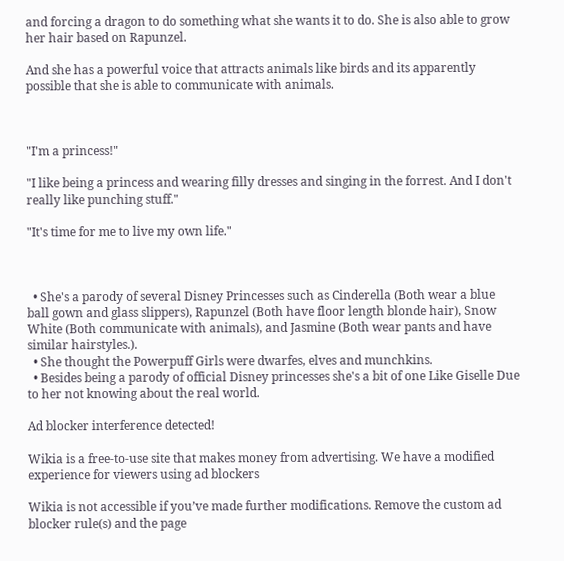and forcing a dragon to do something what she wants it to do. She is also able to grow her hair based on Rapunzel.

And she has a powerful voice that attracts animals like birds and its apparently possible that she is able to communicate with animals.



"I'm a princess!"

"I like being a princess and wearing filly dresses and singing in the forrest. And I don't really like punching stuff."

"It's time for me to live my own life."



  • She's a parody of several Disney Princesses such as Cinderella (Both wear a blue ball gown and glass slippers), Rapunzel (Both have floor length blonde hair), Snow White (Both communicate with animals), and Jasmine (Both wear pants and have similar hairstyles.).
  • She thought the Powerpuff Girls were dwarfes, elves and munchkins.
  • Besides being a parody of official Disney princesses she's a bit of one Like Giselle Due to her not knowing about the real world.

Ad blocker interference detected!

Wikia is a free-to-use site that makes money from advertising. We have a modified experience for viewers using ad blockers

Wikia is not accessible if you’ve made further modifications. Remove the custom ad blocker rule(s) and the page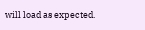will load as expected.